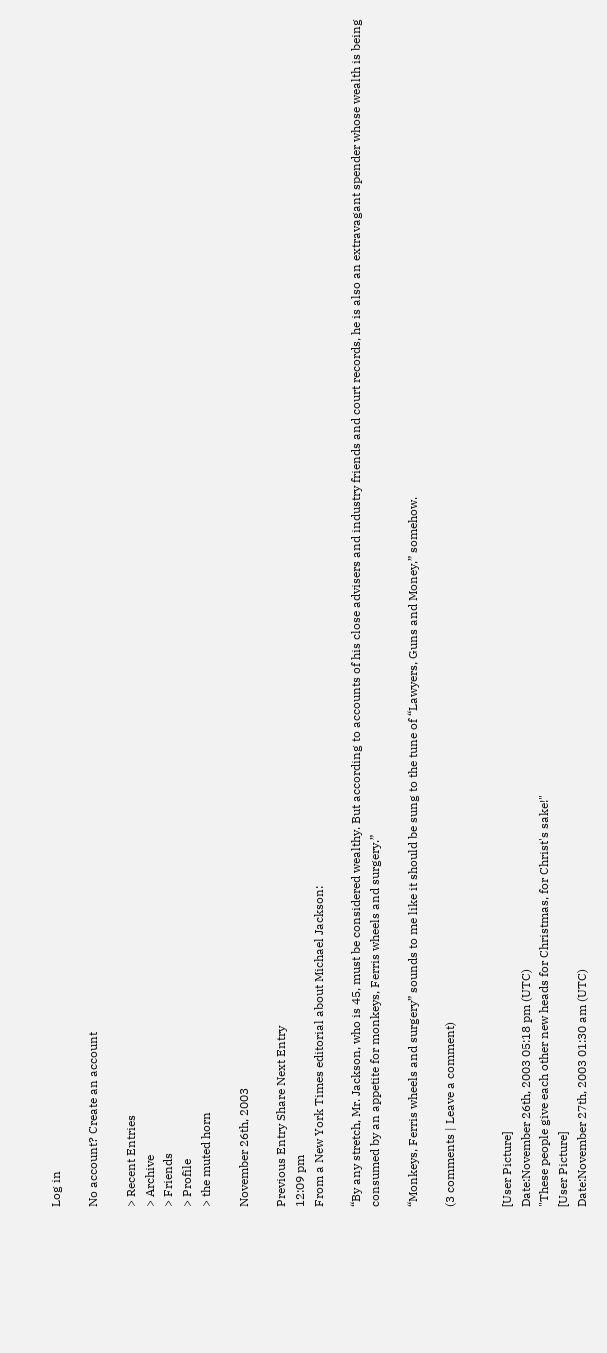Log in

No account? Create an account

> Recent Entries
> Archive
> Friends
> Profile
> the muted horn

November 26th, 2003

Previous Entry Share Next Entry
12:09 pm
From a New York Times editorial about Michael Jackson:

“By any stretch, Mr. Jackson, who is 45, must be considered wealthy. But according to accounts of his close advisers and industry friends and court records, he is also an extravagant spender whose wealth is being consumed by an appetite for monkeys, Ferris wheels and surgery.”

“Monkeys, Ferris wheels and surgery” sounds to me like it should be sung to the tune of “Lawyers, Guns and Money,” somehow.

(3 comments | Leave a comment)


[User Picture]
Date:November 26th, 2003 05:18 pm (UTC)
"These people give each other new heads for Christmas, for Christ's sake!"
[User Picture]
Date:November 27th, 2003 01:30 am (UTC)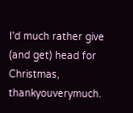I'd much rather give (and get) head for Christmas, thankyouverymuch.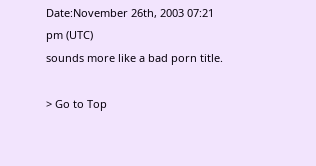Date:November 26th, 2003 07:21 pm (UTC)
sounds more like a bad porn title.

> Go to Top